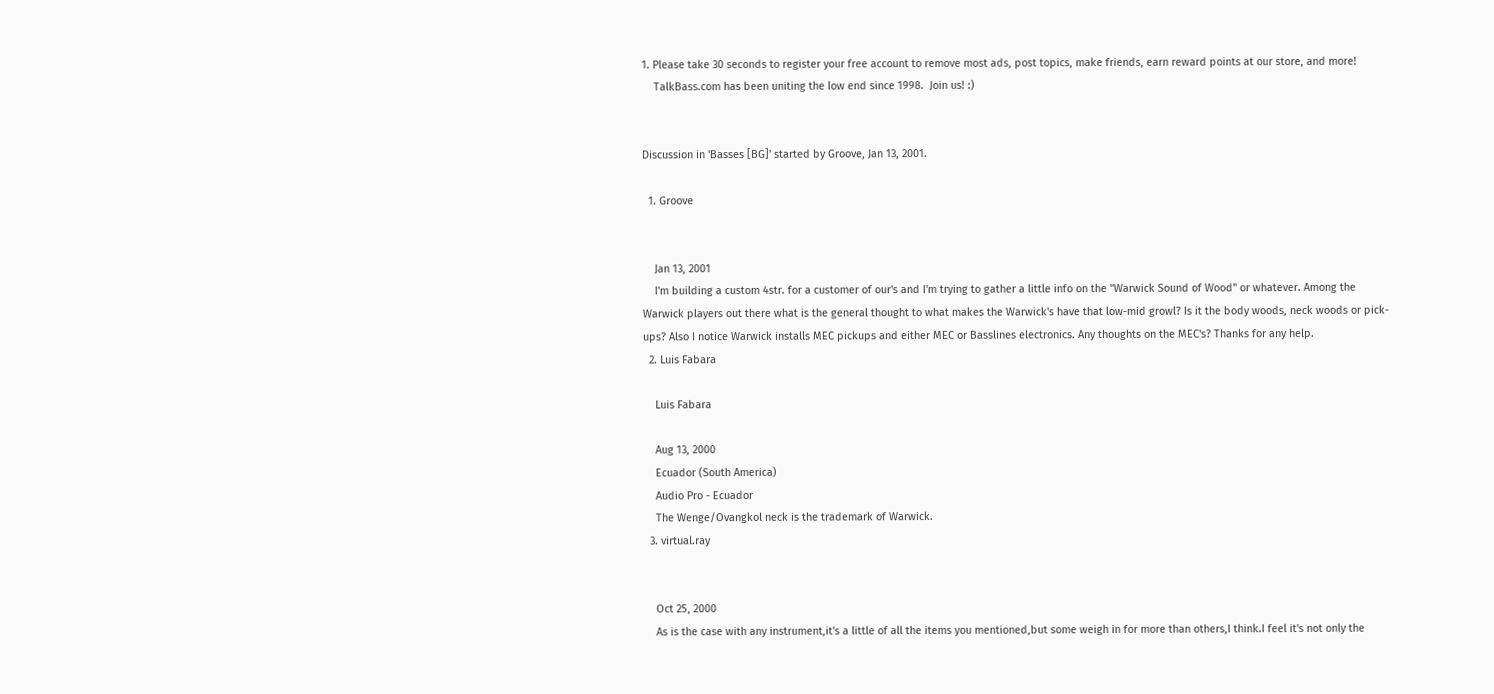1. Please take 30 seconds to register your free account to remove most ads, post topics, make friends, earn reward points at our store, and more!
    TalkBass.com has been uniting the low end since 1998.  Join us! :)


Discussion in 'Basses [BG]' started by Groove, Jan 13, 2001.

  1. Groove


    Jan 13, 2001
    I'm building a custom 4str. for a customer of our's and I'm trying to gather a little info on the "Warwick Sound of Wood" or whatever. Among the Warwick players out there what is the general thought to what makes the Warwick's have that low-mid growl? Is it the body woods, neck woods or pick-ups? Also I notice Warwick installs MEC pickups and either MEC or Basslines electronics. Any thoughts on the MEC's? Thanks for any help.
  2. Luis Fabara

    Luis Fabara

    Aug 13, 2000
    Ecuador (South America)
    Audio Pro - Ecuador
    The Wenge/Ovangkol neck is the trademark of Warwick.
  3. virtual.ray


    Oct 25, 2000
    As is the case with any instrument,it's a little of all the items you mentioned,but some weigh in for more than others,I think.I feel it's not only the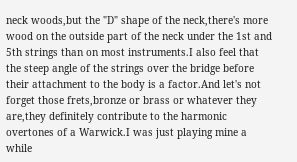neck woods,but the "D" shape of the neck,there's more wood on the outside part of the neck under the 1st and 5th strings than on most instruments.I also feel that the steep angle of the strings over the bridge before their attachment to the body is a factor.And let's not forget those frets,bronze or brass or whatever they are,they definitely contribute to the harmonic overtones of a Warwick.I was just playing mine a while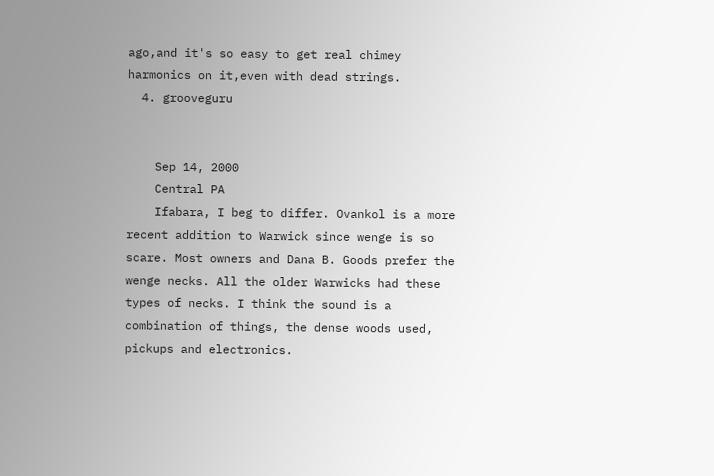ago,and it's so easy to get real chimey harmonics on it,even with dead strings.
  4. grooveguru


    Sep 14, 2000
    Central PA
    Ifabara, I beg to differ. Ovankol is a more recent addition to Warwick since wenge is so scare. Most owners and Dana B. Goods prefer the wenge necks. All the older Warwicks had these types of necks. I think the sound is a combination of things, the dense woods used, pickups and electronics.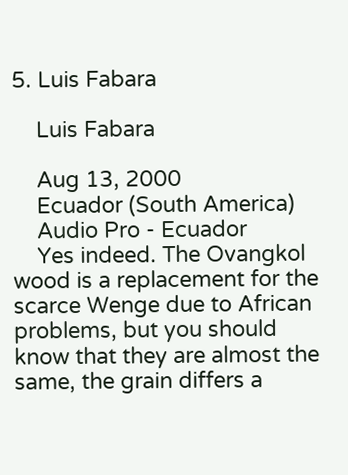5. Luis Fabara

    Luis Fabara

    Aug 13, 2000
    Ecuador (South America)
    Audio Pro - Ecuador
    Yes indeed. The Ovangkol wood is a replacement for the scarce Wenge due to African problems, but you should know that they are almost the same, the grain differs a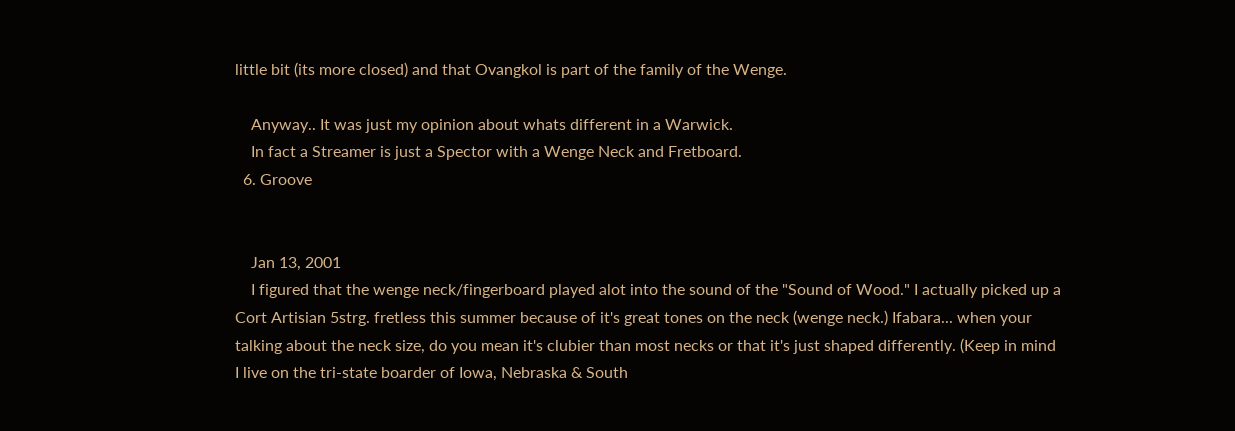little bit (its more closed) and that Ovangkol is part of the family of the Wenge.

    Anyway.. It was just my opinion about whats different in a Warwick.
    In fact a Streamer is just a Spector with a Wenge Neck and Fretboard.
  6. Groove


    Jan 13, 2001
    I figured that the wenge neck/fingerboard played alot into the sound of the "Sound of Wood." I actually picked up a Cort Artisian 5strg. fretless this summer because of it's great tones on the neck (wenge neck.) Ifabara... when your talking about the neck size, do you mean it's clubier than most necks or that it's just shaped differently. (Keep in mind I live on the tri-state boarder of Iowa, Nebraska & South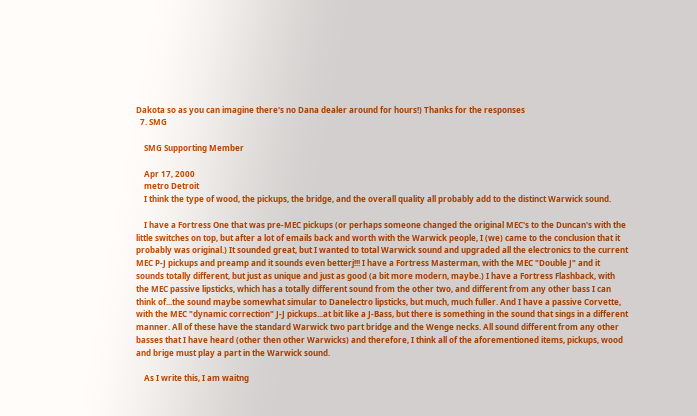Dakota so as you can imagine there's no Dana dealer around for hours!) Thanks for the responses
  7. SMG

    SMG Supporting Member

    Apr 17, 2000
    metro Detroit
    I think the type of wood, the pickups, the bridge, and the overall quality all probably add to the distinct Warwick sound.

    I have a Fortress One that was pre-MEC pickups (or perhaps someone changed the original MEC's to the Duncan's with the little switches on top, but after a lot of emails back and worth with the Warwick people, I (we) came to the conclusion that it probably was original.) It sounded great, but I wanted to total Warwick sound and upgraded all the electronics to the current MEC P-J pickups and preamp and it sounds even betterj!!! I have a Fortress Masterman, with the MEC "Double J" and it sounds totally different, but just as unique and just as good (a bit more modern, maybe.) I have a Fortress Flashback, with the MEC passive lipsticks, which has a totally different sound from the other two, and different from any other bass I can think of...the sound maybe somewhat simular to Danelectro lipsticks, but much, much fuller. And I have a passive Corvette, with the MEC "dynamic correction" J-J pickups...at bit like a J-Bass, but there is something in the sound that sings in a different manner. All of these have the standard Warwick two part bridge and the Wenge necks. All sound different from any other basses that I have heard (other then other Warwicks) and therefore, I think all of the aforementioned items, pickups, wood and brige must play a part in the Warwick sound.

    As I write this, I am waitng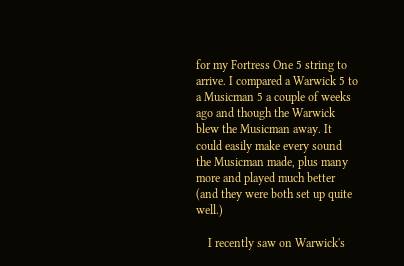for my Fortress One 5 string to arrive. I compared a Warwick 5 to a Musicman 5 a couple of weeks ago and though the Warwick blew the Musicman away. It could easily make every sound the Musicman made, plus many more and played much better (and they were both set up quite well.)

    I recently saw on Warwick's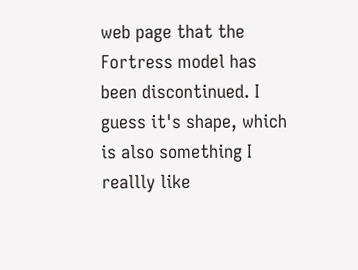web page that the Fortress model has been discontinued. I guess it's shape, which is also something I reallly like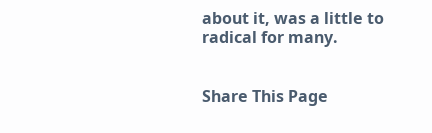about it, was a little to radical for many.


Share This Page